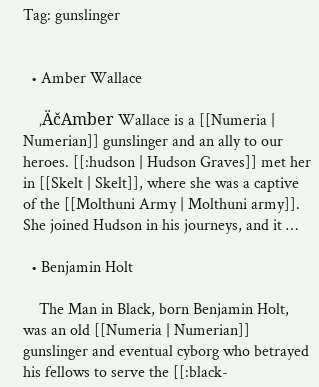Tag: gunslinger


  • Amber Wallace

    ‚ÄčAmber Wallace is a [[Numeria | Numerian]] gunslinger and an ally to our heroes. [[:hudson | Hudson Graves]] met her in [[Skelt | Skelt]], where she was a captive of the [[Molthuni Army | Molthuni army]]. She joined Hudson in his journeys, and it …

  • Benjamin Holt

    The Man in Black, born Benjamin Holt, was an old [[Numeria | Numerian]] gunslinger and eventual cyborg who betrayed his fellows to serve the [[:black-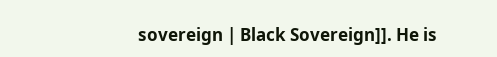sovereign | Black Sovereign]]. He is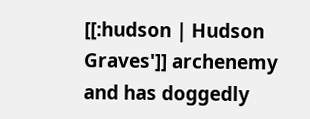[[:hudson | Hudson Graves']] archenemy and has doggedly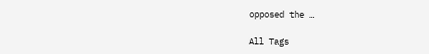opposed the …

All Tags